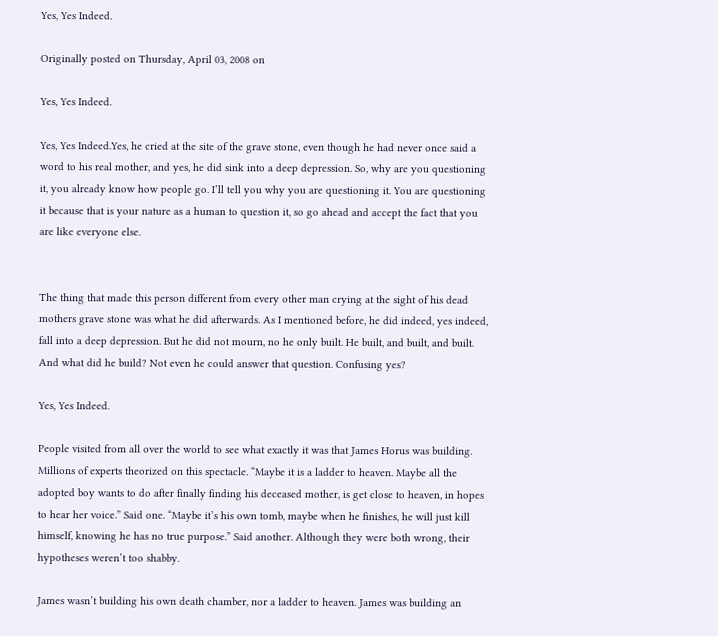Yes, Yes Indeed.

Originally posted on Thursday, April 03, 2008 on

Yes, Yes Indeed.

Yes, Yes Indeed.Yes, he cried at the site of the grave stone, even though he had never once said a word to his real mother, and yes, he did sink into a deep depression. So, why are you questioning it, you already know how people go. I’ll tell you why you are questioning it. You are questioning it because that is your nature as a human to question it, so go ahead and accept the fact that you are like everyone else.


The thing that made this person different from every other man crying at the sight of his dead mothers grave stone was what he did afterwards. As I mentioned before, he did indeed, yes indeed, fall into a deep depression. But he did not mourn, no he only built. He built, and built, and built. And what did he build? Not even he could answer that question. Confusing yes?

Yes, Yes Indeed.

People visited from all over the world to see what exactly it was that James Horus was building. Millions of experts theorized on this spectacle. “Maybe it is a ladder to heaven. Maybe all the adopted boy wants to do after finally finding his deceased mother, is get close to heaven, in hopes to hear her voice.” Said one. “Maybe it’s his own tomb, maybe when he finishes, he will just kill himself, knowing he has no true purpose.” Said another. Although they were both wrong, their hypotheses weren’t too shabby.

James wasn’t building his own death chamber, nor a ladder to heaven. James was building an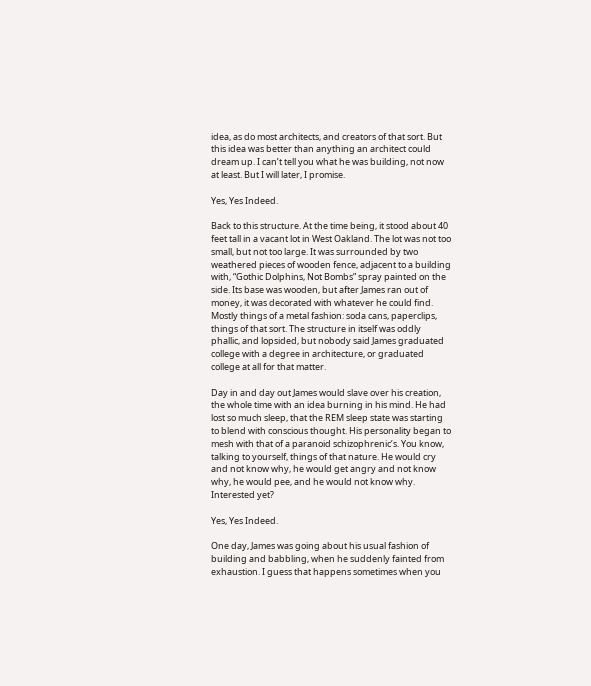idea, as do most architects, and creators of that sort. But this idea was better than anything an architect could dream up. I can’t tell you what he was building, not now at least. But I will later, I promise.

Yes, Yes Indeed.

Back to this structure. At the time being, it stood about 40 feet tall in a vacant lot in West Oakland. The lot was not too small, but not too large. It was surrounded by two weathered pieces of wooden fence, adjacent to a building with, “Gothic Dolphins, Not Bombs” spray painted on the side. Its base was wooden, but after James ran out of money, it was decorated with whatever he could find. Mostly things of a metal fashion: soda cans, paperclips, things of that sort. The structure in itself was oddly phallic, and lopsided, but nobody said James graduated college with a degree in architecture, or graduated college at all for that matter.

Day in and day out James would slave over his creation, the whole time with an idea burning in his mind. He had lost so much sleep, that the REM sleep state was starting to blend with conscious thought. His personality began to mesh with that of a paranoid schizophrenic’s. You know, talking to yourself, things of that nature. He would cry and not know why, he would get angry and not know why, he would pee, and he would not know why. Interested yet?

Yes, Yes Indeed.

One day, James was going about his usual fashion of building and babbling, when he suddenly fainted from exhaustion. I guess that happens sometimes when you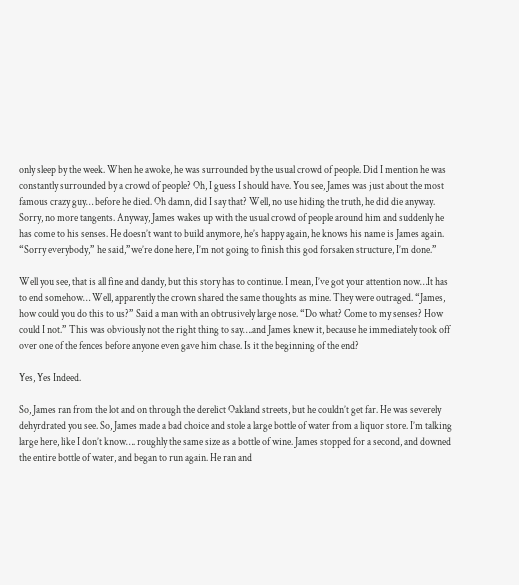only sleep by the week. When he awoke, he was surrounded by the usual crowd of people. Did I mention he was constantly surrounded by a crowd of people? Oh, I guess I should have. You see, James was just about the most famous crazy guy… before he died. Oh damn, did I say that? Well, no use hiding the truth, he did die anyway. Sorry, no more tangents. Anyway, James wakes up with the usual crowd of people around him and suddenly he has come to his senses. He doesn’t want to build anymore, he’s happy again, he knows his name is James again. “Sorry everybody,” he said,”we’re done here, I’m not going to finish this god forsaken structure, I’m done.”

Well you see, that is all fine and dandy, but this story has to continue. I mean, I’ve got your attention now…It has to end somehow… Well, apparently the crown shared the same thoughts as mine. They were outraged. “James, how could you do this to us?” Said a man with an obtrusively large nose. “Do what? Come to my senses? How could I not.” This was obviously not the right thing to say….and James knew it, because he immediately took off over one of the fences before anyone even gave him chase. Is it the beginning of the end?

Yes, Yes Indeed.

So, James ran from the lot and on through the derelict Oakland streets, but he couldn’t get far. He was severely dehyrdrated you see. So, James made a bad choice and stole a large bottle of water from a liquor store. I’m talking large here, like I don’t know…. roughly the same size as a bottle of wine. James stopped for a second, and downed the entire bottle of water, and began to run again. He ran and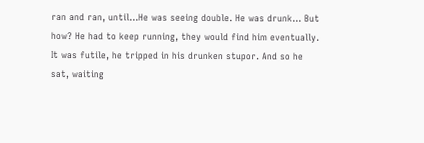ran and ran, until…He was seeing double. He was drunk… But how? He had to keep running, they would find him eventually. It was futile, he tripped in his drunken stupor. And so he sat, waiting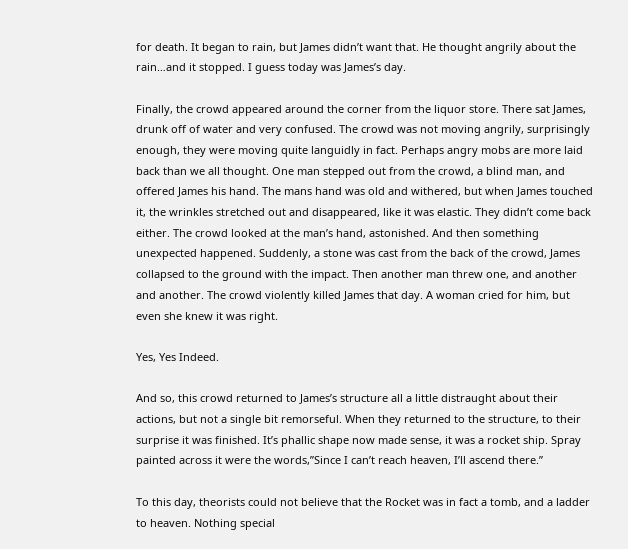for death. It began to rain, but James didn’t want that. He thought angrily about the rain…and it stopped. I guess today was James’s day.

Finally, the crowd appeared around the corner from the liquor store. There sat James, drunk off of water and very confused. The crowd was not moving angrily, surprisingly enough, they were moving quite languidly in fact. Perhaps angry mobs are more laid back than we all thought. One man stepped out from the crowd, a blind man, and offered James his hand. The mans hand was old and withered, but when James touched it, the wrinkles stretched out and disappeared, like it was elastic. They didn’t come back either. The crowd looked at the man’s hand, astonished. And then something unexpected happened. Suddenly, a stone was cast from the back of the crowd, James collapsed to the ground with the impact. Then another man threw one, and another and another. The crowd violently killed James that day. A woman cried for him, but even she knew it was right.

Yes, Yes Indeed.

And so, this crowd returned to James’s structure all a little distraught about their actions, but not a single bit remorseful. When they returned to the structure, to their surprise it was finished. It’s phallic shape now made sense, it was a rocket ship. Spray painted across it were the words,”Since I can’t reach heaven, I’ll ascend there.”

To this day, theorists could not believe that the Rocket was in fact a tomb, and a ladder to heaven. Nothing special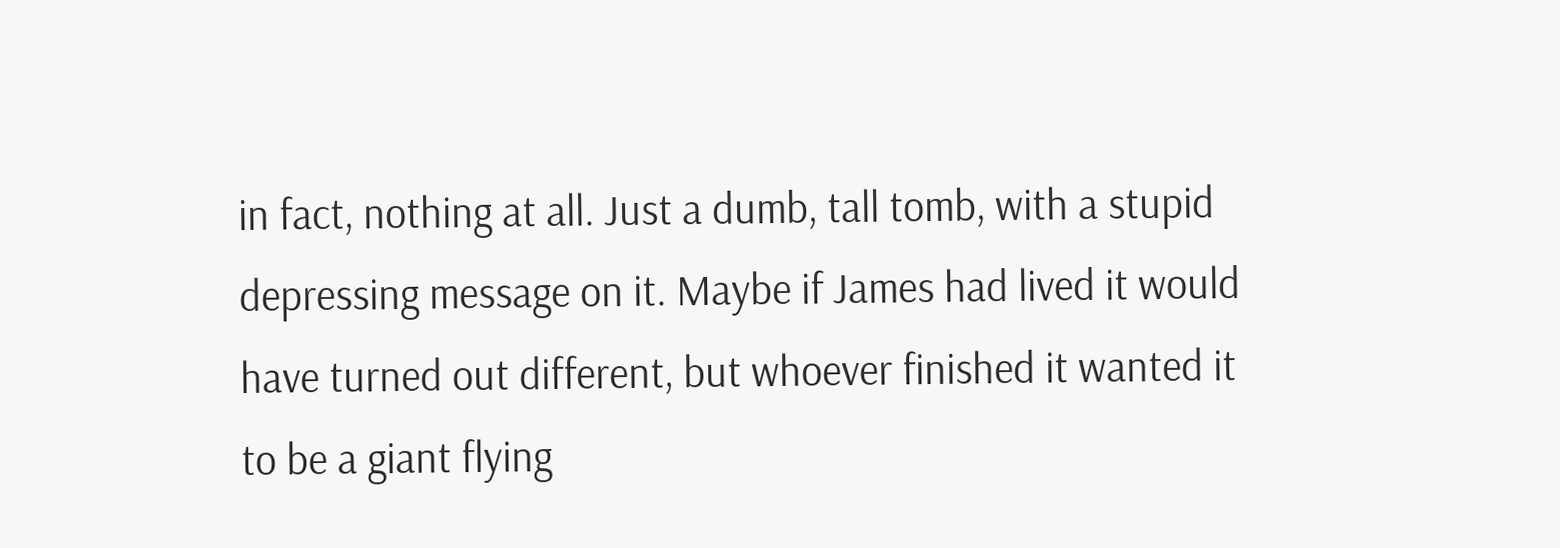in fact, nothing at all. Just a dumb, tall tomb, with a stupid depressing message on it. Maybe if James had lived it would have turned out different, but whoever finished it wanted it to be a giant flying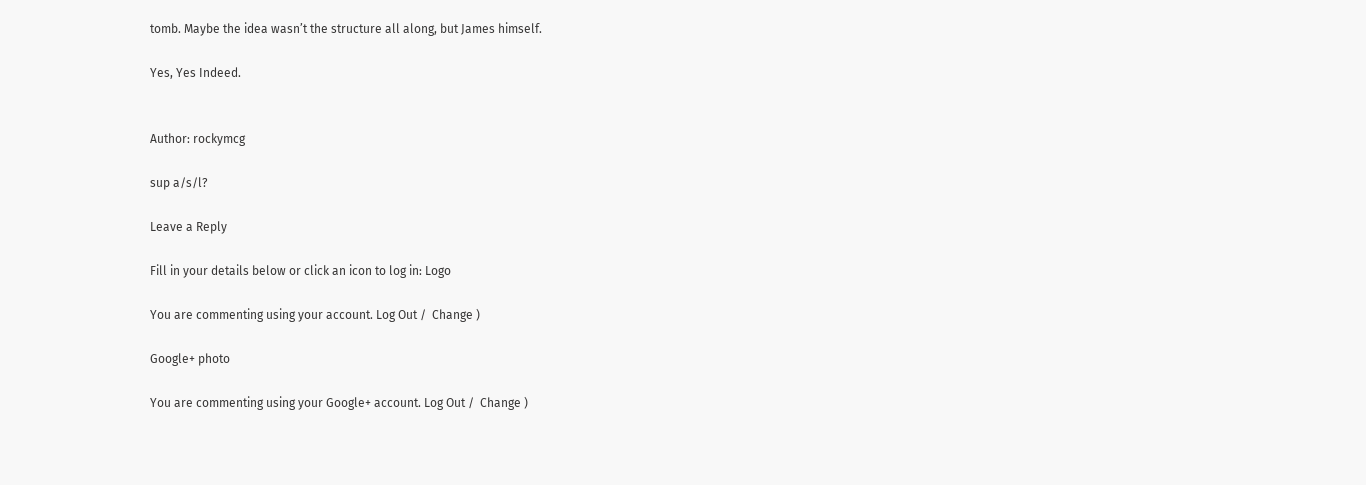tomb. Maybe the idea wasn’t the structure all along, but James himself.

Yes, Yes Indeed.


Author: rockymcg

sup a/s/l?

Leave a Reply

Fill in your details below or click an icon to log in: Logo

You are commenting using your account. Log Out /  Change )

Google+ photo

You are commenting using your Google+ account. Log Out /  Change )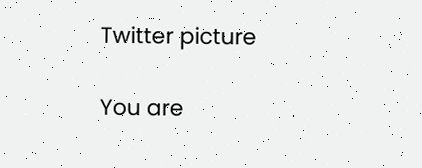Twitter picture

You are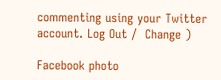commenting using your Twitter account. Log Out /  Change )

Facebook photo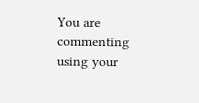You are commenting using your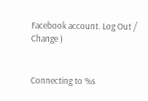Facebook account. Log Out /  Change )


Connecting to %s